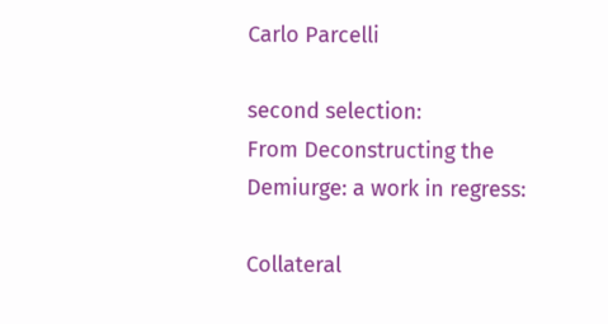Carlo Parcelli

second selection:
From Deconstructing the Demiurge: a work in regress:

Collateral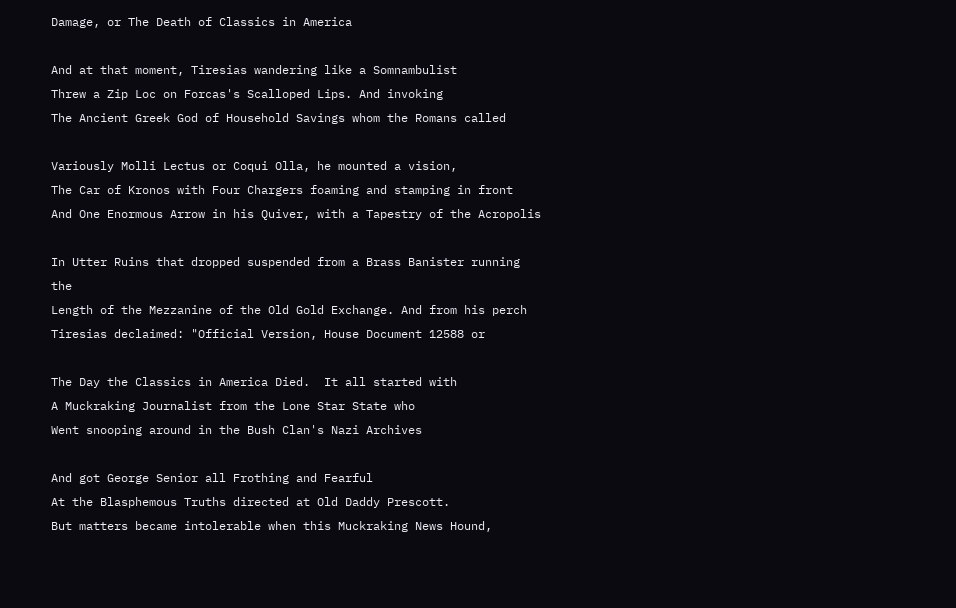Damage, or The Death of Classics in America

And at that moment, Tiresias wandering like a Somnambulist
Threw a Zip Loc on Forcas's Scalloped Lips. And invoking
The Ancient Greek God of Household Savings whom the Romans called

Variously Molli Lectus or Coqui Olla, he mounted a vision,
The Car of Kronos with Four Chargers foaming and stamping in front
And One Enormous Arrow in his Quiver, with a Tapestry of the Acropolis

In Utter Ruins that dropped suspended from a Brass Banister running the
Length of the Mezzanine of the Old Gold Exchange. And from his perch
Tiresias declaimed: "Official Version, House Document 12588 or

The Day the Classics in America Died.  It all started with
A Muckraking Journalist from the Lone Star State who
Went snooping around in the Bush Clan's Nazi Archives

And got George Senior all Frothing and Fearful
At the Blasphemous Truths directed at Old Daddy Prescott.
But matters became intolerable when this Muckraking News Hound,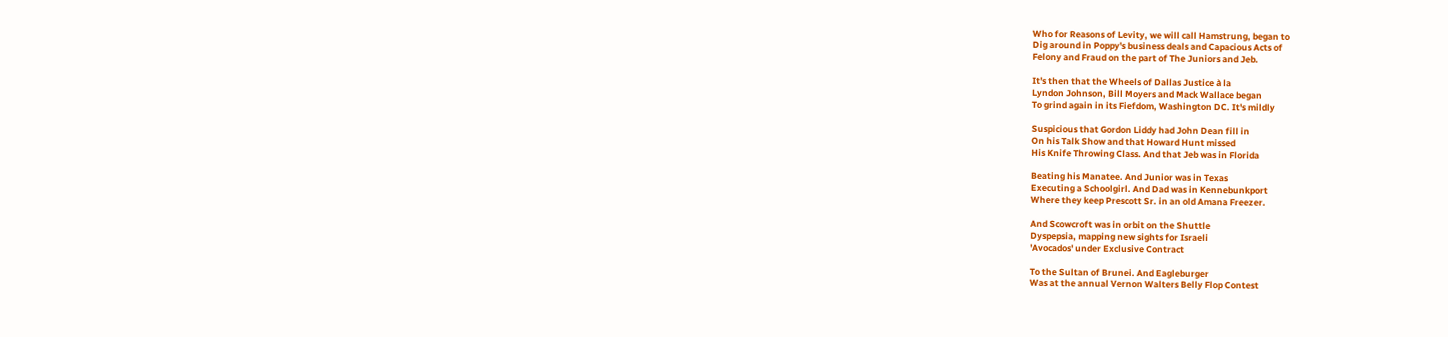Who for Reasons of Levity, we will call Hamstrung, began to
Dig around in Poppy's business deals and Capacious Acts of
Felony and Fraud on the part of The Juniors and Jeb.

It's then that the Wheels of Dallas Justice à la
Lyndon Johnson, Bill Moyers and Mack Wallace began
To grind again in its Fiefdom, Washington DC. It's mildly

Suspicious that Gordon Liddy had John Dean fill in
On his Talk Show and that Howard Hunt missed
His Knife Throwing Class. And that Jeb was in Florida

Beating his Manatee. And Junior was in Texas
Executing a Schoolgirl. And Dad was in Kennebunkport
Where they keep Prescott Sr. in an old Amana Freezer.

And Scowcroft was in orbit on the Shuttle
Dyspepsia, mapping new sights for Israeli
'Avocados' under Exclusive Contract

To the Sultan of Brunei. And Eagleburger
Was at the annual Vernon Walters Belly Flop Contest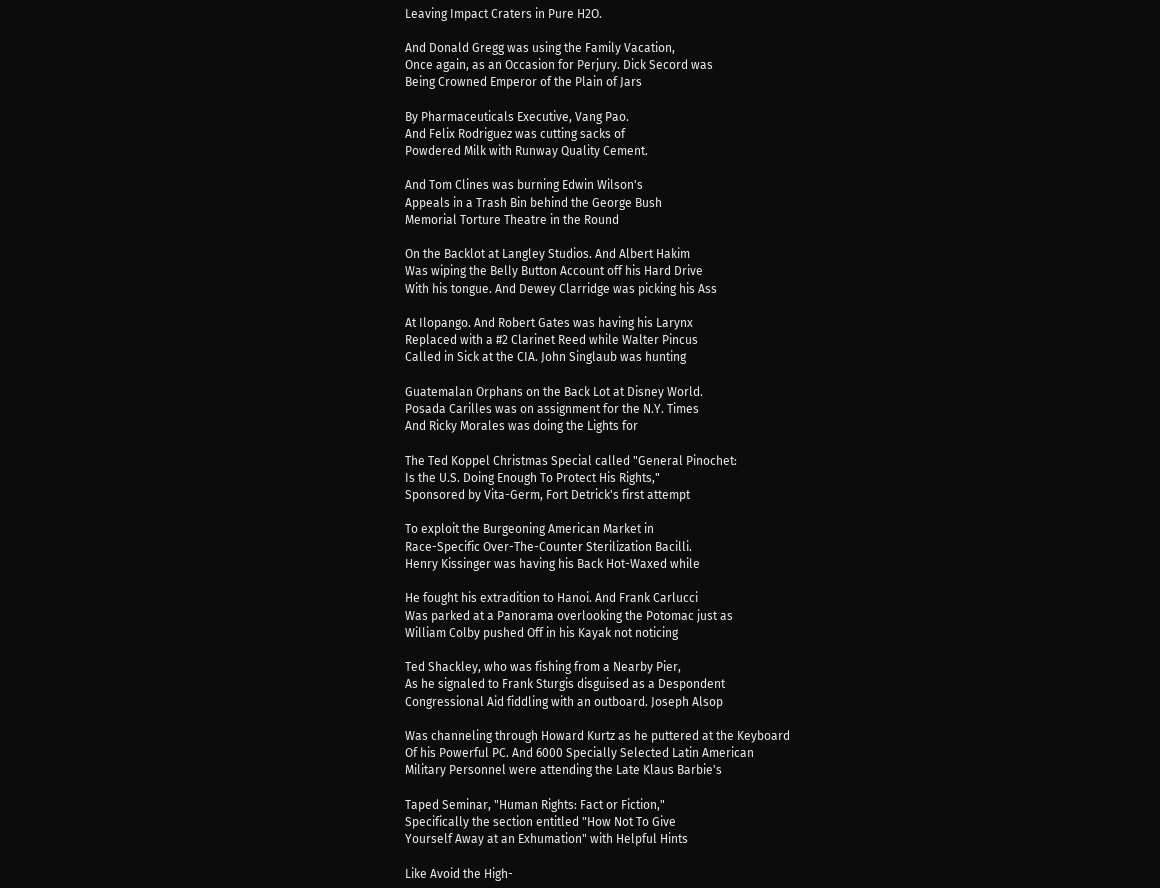Leaving Impact Craters in Pure H2O.

And Donald Gregg was using the Family Vacation,
Once again, as an Occasion for Perjury. Dick Secord was
Being Crowned Emperor of the Plain of Jars

By Pharmaceuticals Executive, Vang Pao.
And Felix Rodriguez was cutting sacks of
Powdered Milk with Runway Quality Cement.

And Tom Clines was burning Edwin Wilson's
Appeals in a Trash Bin behind the George Bush
Memorial Torture Theatre in the Round

On the Backlot at Langley Studios. And Albert Hakim
Was wiping the Belly Button Account off his Hard Drive
With his tongue. And Dewey Clarridge was picking his Ass

At Ilopango. And Robert Gates was having his Larynx
Replaced with a #2 Clarinet Reed while Walter Pincus
Called in Sick at the CIA. John Singlaub was hunting

Guatemalan Orphans on the Back Lot at Disney World.
Posada Carilles was on assignment for the N.Y. Times
And Ricky Morales was doing the Lights for

The Ted Koppel Christmas Special called "General Pinochet:
Is the U.S. Doing Enough To Protect His Rights,"
Sponsored by Vita-Germ, Fort Detrick's first attempt

To exploit the Burgeoning American Market in
Race-Specific Over-The-Counter Sterilization Bacilli.
Henry Kissinger was having his Back Hot-Waxed while

He fought his extradition to Hanoi. And Frank Carlucci
Was parked at a Panorama overlooking the Potomac just as
William Colby pushed Off in his Kayak not noticing

Ted Shackley, who was fishing from a Nearby Pier,
As he signaled to Frank Sturgis disguised as a Despondent
Congressional Aid fiddling with an outboard. Joseph Alsop

Was channeling through Howard Kurtz as he puttered at the Keyboard
Of his Powerful PC. And 6000 Specially Selected Latin American
Military Personnel were attending the Late Klaus Barbie's

Taped Seminar, "Human Rights: Fact or Fiction,"
Specifically the section entitled "How Not To Give
Yourself Away at an Exhumation" with Helpful Hints

Like Avoid the High-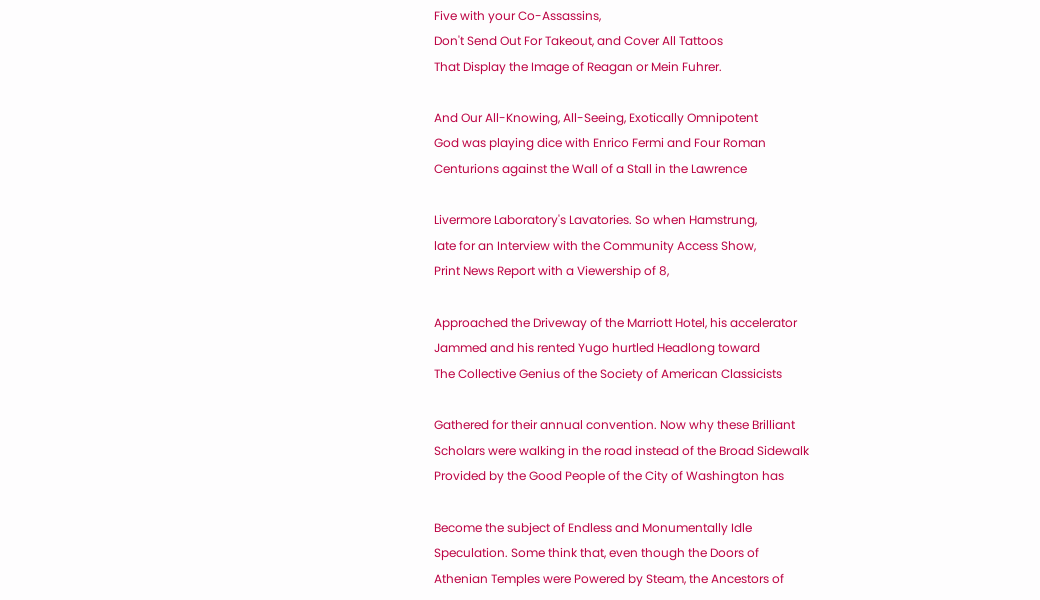Five with your Co-Assassins,
Don't Send Out For Takeout, and Cover All Tattoos
That Display the Image of Reagan or Mein Fuhrer.

And Our All-Knowing, All-Seeing, Exotically Omnipotent
God was playing dice with Enrico Fermi and Four Roman
Centurions against the Wall of a Stall in the Lawrence

Livermore Laboratory's Lavatories. So when Hamstrung,
late for an Interview with the Community Access Show,
Print News Report with a Viewership of 8,

Approached the Driveway of the Marriott Hotel, his accelerator
Jammed and his rented Yugo hurtled Headlong toward
The Collective Genius of the Society of American Classicists

Gathered for their annual convention. Now why these Brilliant
Scholars were walking in the road instead of the Broad Sidewalk
Provided by the Good People of the City of Washington has

Become the subject of Endless and Monumentally Idle
Speculation. Some think that, even though the Doors of
Athenian Temples were Powered by Steam, the Ancestors of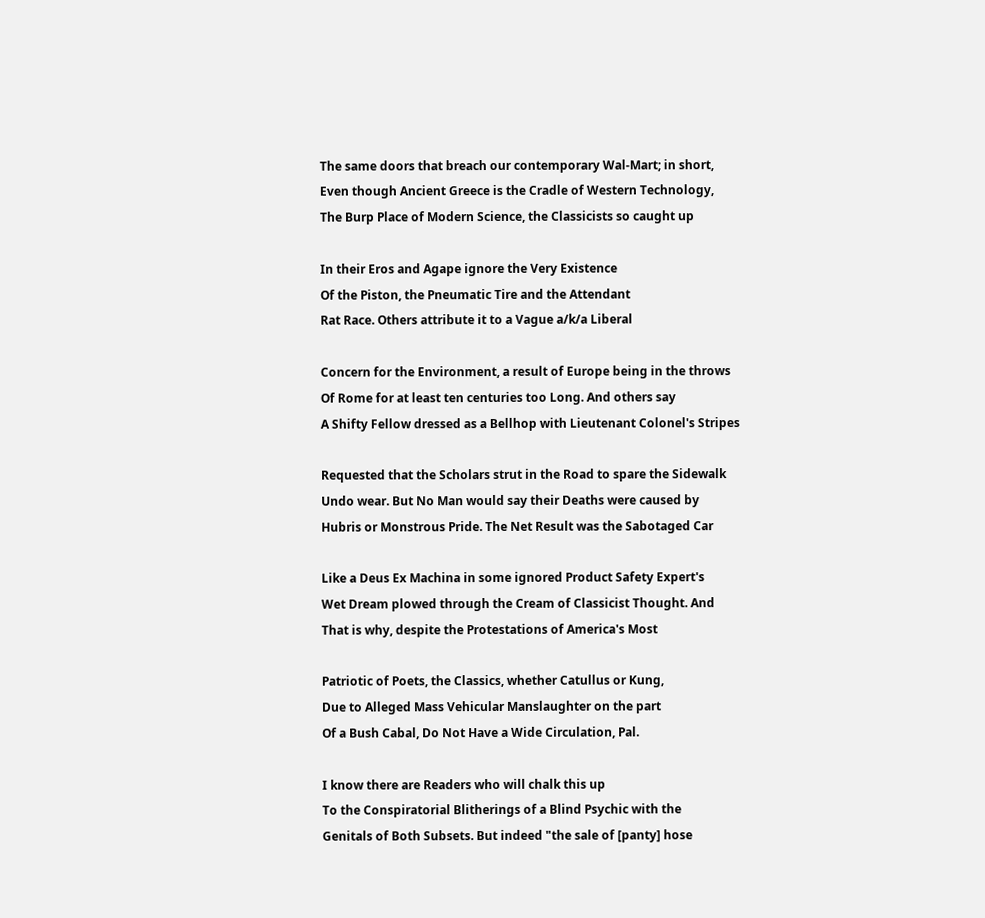The same doors that breach our contemporary Wal-Mart; in short,
Even though Ancient Greece is the Cradle of Western Technology,
The Burp Place of Modern Science, the Classicists so caught up

In their Eros and Agape ignore the Very Existence
Of the Piston, the Pneumatic Tire and the Attendant
Rat Race. Others attribute it to a Vague a/k/a Liberal

Concern for the Environment, a result of Europe being in the throws
Of Rome for at least ten centuries too Long. And others say
A Shifty Fellow dressed as a Bellhop with Lieutenant Colonel's Stripes

Requested that the Scholars strut in the Road to spare the Sidewalk
Undo wear. But No Man would say their Deaths were caused by
Hubris or Monstrous Pride. The Net Result was the Sabotaged Car

Like a Deus Ex Machina in some ignored Product Safety Expert's
Wet Dream plowed through the Cream of Classicist Thought. And
That is why, despite the Protestations of America's Most

Patriotic of Poets, the Classics, whether Catullus or Kung,
Due to Alleged Mass Vehicular Manslaughter on the part
Of a Bush Cabal, Do Not Have a Wide Circulation, Pal.

I know there are Readers who will chalk this up
To the Conspiratorial Blitherings of a Blind Psychic with the
Genitals of Both Subsets. But indeed "the sale of [panty] hose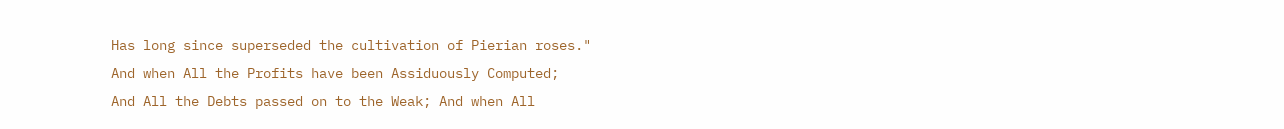Has long since superseded the cultivation of Pierian roses."
And when All the Profits have been Assiduously Computed;
And All the Debts passed on to the Weak; And when All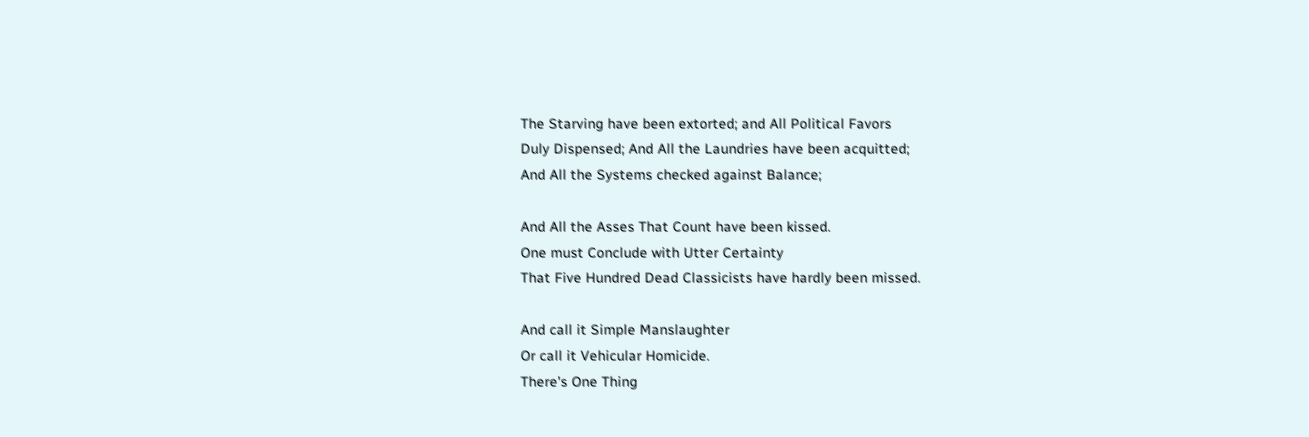The Starving have been extorted; and All Political Favors
Duly Dispensed; And All the Laundries have been acquitted;
And All the Systems checked against Balance;

And All the Asses That Count have been kissed.
One must Conclude with Utter Certainty
That Five Hundred Dead Classicists have hardly been missed.

And call it Simple Manslaughter
Or call it Vehicular Homicide.
There's One Thing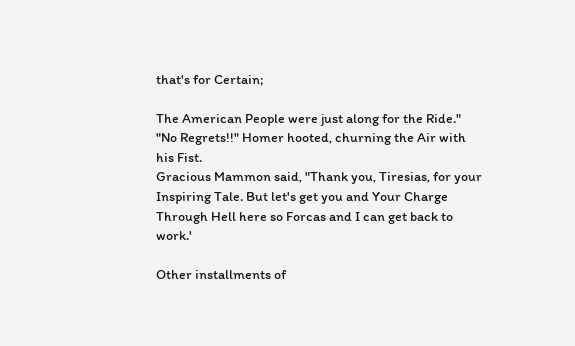that's for Certain;

The American People were just along for the Ride."
"No Regrets!!" Homer hooted, churning the Air with his Fist.
Gracious Mammon said, "Thank you, Tiresias, for your
Inspiring Tale. But let's get you and Your Charge
Through Hell here so Forcas and I can get back to work.'

Other installments of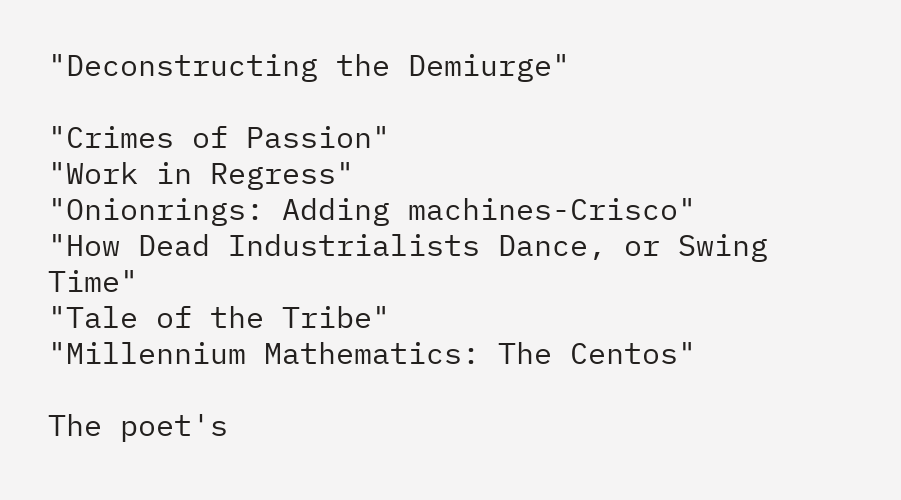"Deconstructing the Demiurge"

"Crimes of Passion"
"Work in Regress"
"Onionrings: Adding machines-Crisco"
"How Dead Industrialists Dance, or Swing Time"
"Tale of the Tribe"
"Millennium Mathematics: The Centos"

The poet's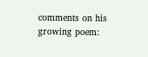comments on his growing poem: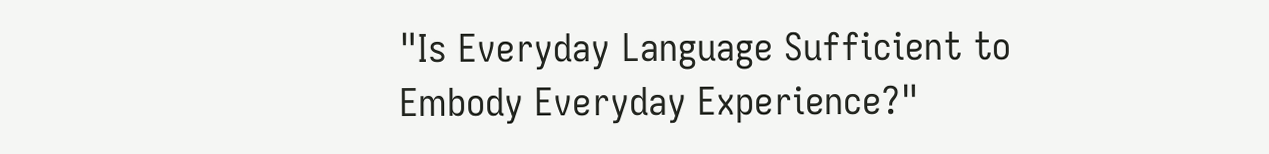"Is Everyday Language Sufficient to Embody Everyday Experience?"